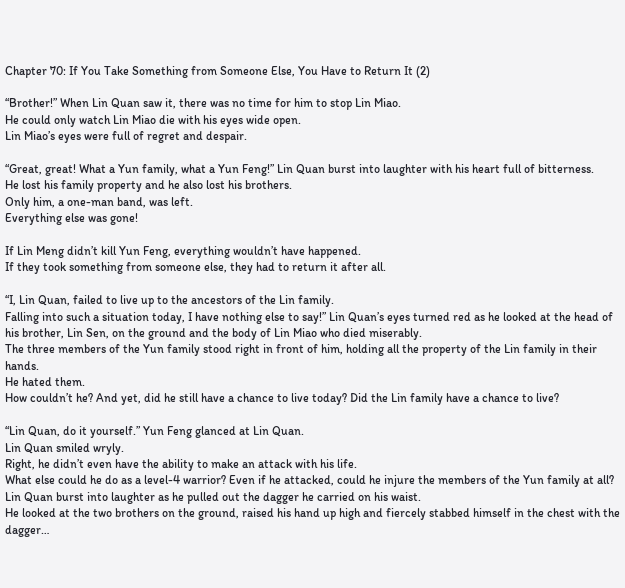Chapter 70: If You Take Something from Someone Else, You Have to Return It (2)

“Brother!” When Lin Quan saw it, there was no time for him to stop Lin Miao.
He could only watch Lin Miao die with his eyes wide open.
Lin Miao’s eyes were full of regret and despair.

“Great, great! What a Yun family, what a Yun Feng!” Lin Quan burst into laughter with his heart full of bitterness.
He lost his family property and he also lost his brothers.
Only him, a one-man band, was left.
Everything else was gone!

If Lin Meng didn’t kill Yun Feng, everything wouldn’t have happened.
If they took something from someone else, they had to return it after all.

“I, Lin Quan, failed to live up to the ancestors of the Lin family.
Falling into such a situation today, I have nothing else to say!” Lin Quan’s eyes turned red as he looked at the head of his brother, Lin Sen, on the ground and the body of Lin Miao who died miserably.
The three members of the Yun family stood right in front of him, holding all the property of the Lin family in their hands.
He hated them.
How couldn’t he? And yet, did he still have a chance to live today? Did the Lin family have a chance to live?

“Lin Quan, do it yourself.” Yun Feng glanced at Lin Quan.
Lin Quan smiled wryly.
Right, he didn’t even have the ability to make an attack with his life.
What else could he do as a level-4 warrior? Even if he attacked, could he injure the members of the Yun family at all? Lin Quan burst into laughter as he pulled out the dagger he carried on his waist.
He looked at the two brothers on the ground, raised his hand up high and fiercely stabbed himself in the chest with the dagger…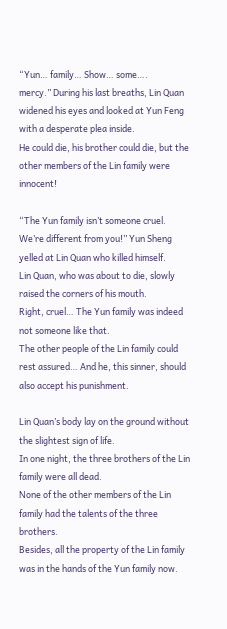“Yun… family… Show… some….
mercy.” During his last breaths, Lin Quan widened his eyes and looked at Yun Feng with a desperate plea inside.
He could die, his brother could die, but the other members of the Lin family were innocent!

“The Yun family isn’t someone cruel.
We’re different from you!” Yun Sheng yelled at Lin Quan who killed himself.
Lin Quan, who was about to die, slowly raised the corners of his mouth.
Right, cruel… The Yun family was indeed not someone like that.
The other people of the Lin family could rest assured… And he, this sinner, should also accept his punishment.

Lin Quan’s body lay on the ground without the slightest sign of life.
In one night, the three brothers of the Lin family were all dead.
None of the other members of the Lin family had the talents of the three brothers.
Besides, all the property of the Lin family was in the hands of the Yun family now.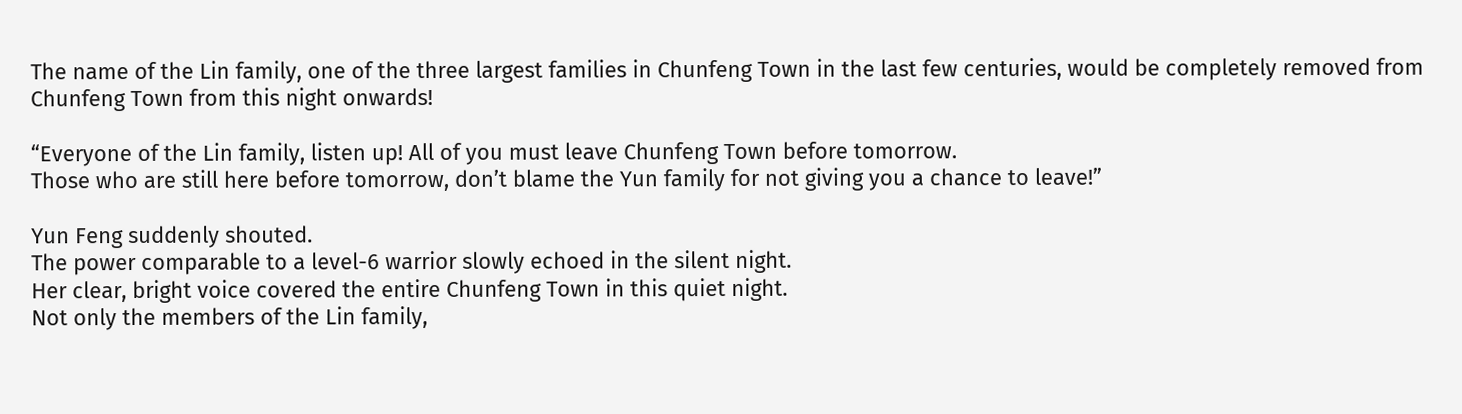The name of the Lin family, one of the three largest families in Chunfeng Town in the last few centuries, would be completely removed from Chunfeng Town from this night onwards!

“Everyone of the Lin family, listen up! All of you must leave Chunfeng Town before tomorrow.
Those who are still here before tomorrow, don’t blame the Yun family for not giving you a chance to leave!”

Yun Feng suddenly shouted.
The power comparable to a level-6 warrior slowly echoed in the silent night.
Her clear, bright voice covered the entire Chunfeng Town in this quiet night.
Not only the members of the Lin family,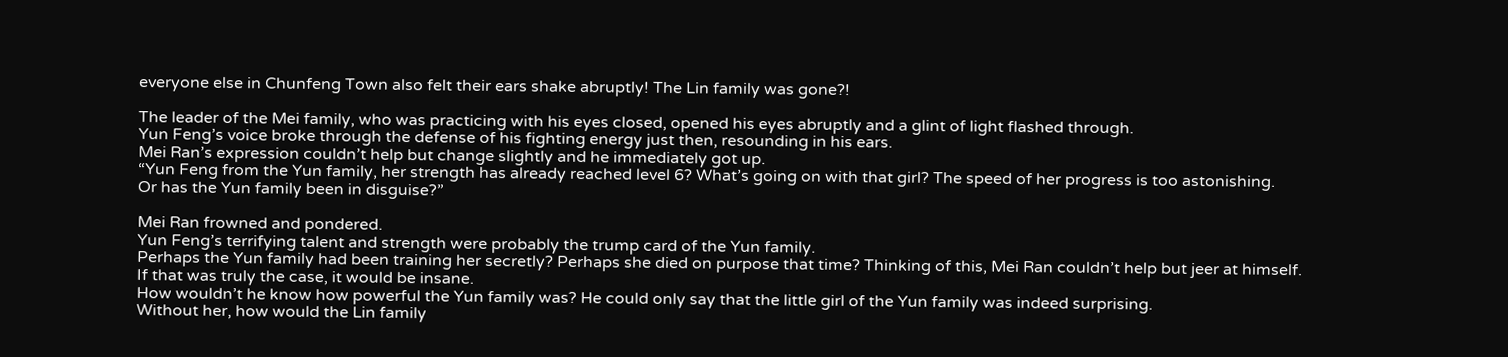everyone else in Chunfeng Town also felt their ears shake abruptly! The Lin family was gone?!

The leader of the Mei family, who was practicing with his eyes closed, opened his eyes abruptly and a glint of light flashed through.
Yun Feng’s voice broke through the defense of his fighting energy just then, resounding in his ears.
Mei Ran’s expression couldn’t help but change slightly and he immediately got up.
“Yun Feng from the Yun family, her strength has already reached level 6? What’s going on with that girl? The speed of her progress is too astonishing.
Or has the Yun family been in disguise?”

Mei Ran frowned and pondered.
Yun Feng’s terrifying talent and strength were probably the trump card of the Yun family.
Perhaps the Yun family had been training her secretly? Perhaps she died on purpose that time? Thinking of this, Mei Ran couldn’t help but jeer at himself.
If that was truly the case, it would be insane.
How wouldn’t he know how powerful the Yun family was? He could only say that the little girl of the Yun family was indeed surprising.
Without her, how would the Lin family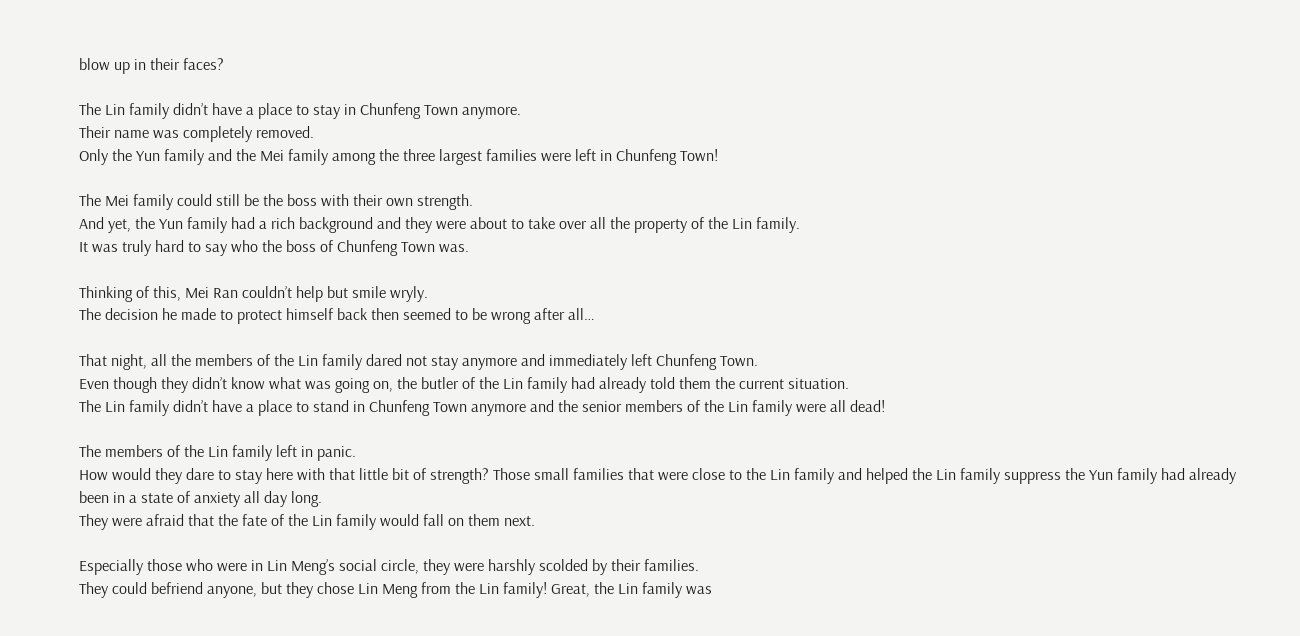blow up in their faces?

The Lin family didn’t have a place to stay in Chunfeng Town anymore.
Their name was completely removed.
Only the Yun family and the Mei family among the three largest families were left in Chunfeng Town!

The Mei family could still be the boss with their own strength.
And yet, the Yun family had a rich background and they were about to take over all the property of the Lin family.
It was truly hard to say who the boss of Chunfeng Town was.

Thinking of this, Mei Ran couldn’t help but smile wryly.
The decision he made to protect himself back then seemed to be wrong after all…

That night, all the members of the Lin family dared not stay anymore and immediately left Chunfeng Town.
Even though they didn’t know what was going on, the butler of the Lin family had already told them the current situation.
The Lin family didn’t have a place to stand in Chunfeng Town anymore and the senior members of the Lin family were all dead!

The members of the Lin family left in panic.
How would they dare to stay here with that little bit of strength? Those small families that were close to the Lin family and helped the Lin family suppress the Yun family had already been in a state of anxiety all day long.
They were afraid that the fate of the Lin family would fall on them next.

Especially those who were in Lin Meng’s social circle, they were harshly scolded by their families.
They could befriend anyone, but they chose Lin Meng from the Lin family! Great, the Lin family was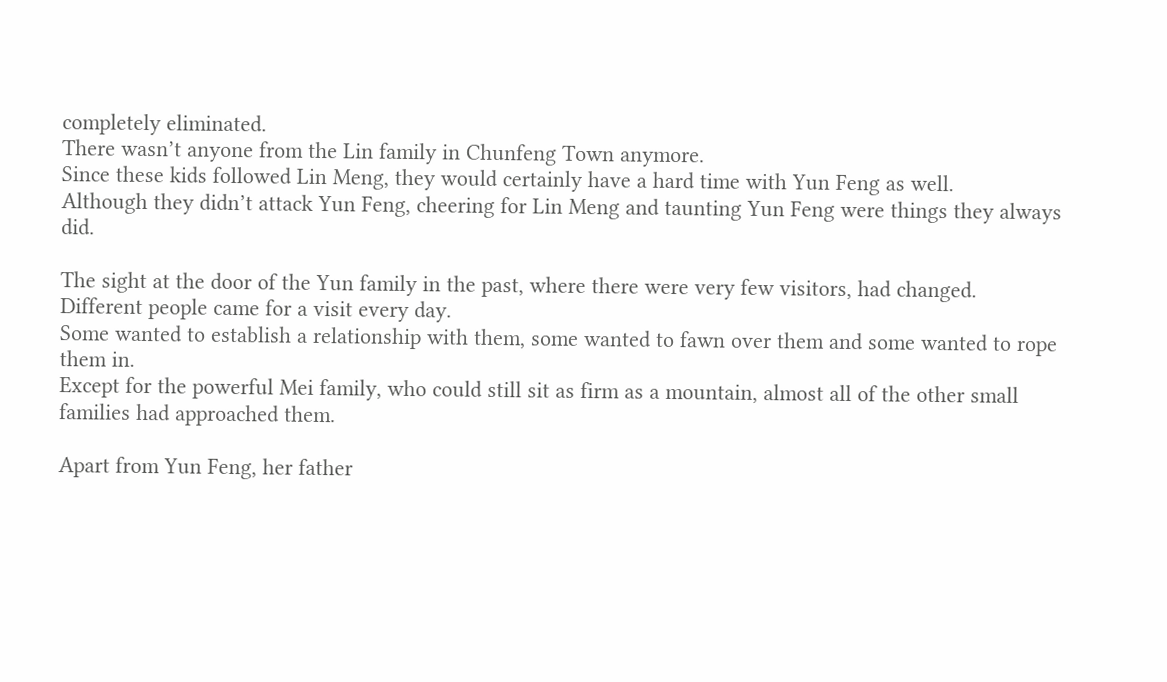completely eliminated.
There wasn’t anyone from the Lin family in Chunfeng Town anymore.
Since these kids followed Lin Meng, they would certainly have a hard time with Yun Feng as well.
Although they didn’t attack Yun Feng, cheering for Lin Meng and taunting Yun Feng were things they always did.

The sight at the door of the Yun family in the past, where there were very few visitors, had changed.
Different people came for a visit every day.
Some wanted to establish a relationship with them, some wanted to fawn over them and some wanted to rope them in.
Except for the powerful Mei family, who could still sit as firm as a mountain, almost all of the other small families had approached them.

Apart from Yun Feng, her father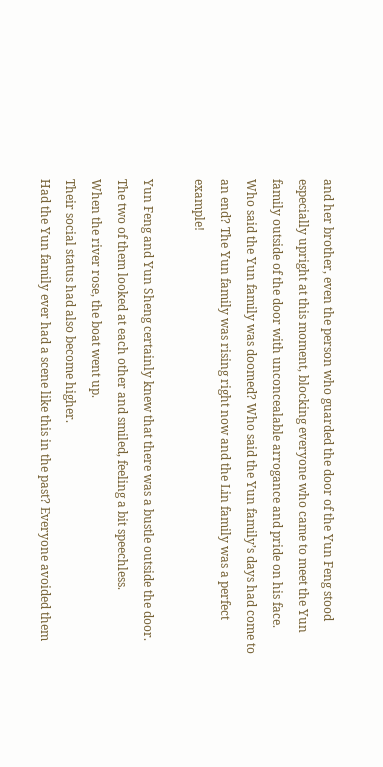and her brother, even the person who guarded the door of the Yun Feng stood especially upright at this moment, blocking everyone who came to meet the Yun family outside of the door with unconcealable arrogance and pride on his face.
Who said the Yun family was doomed? Who said the Yun family’s days had come to an end? The Yun family was rising right now and the Lin family was a perfect example!

Yun Feng and Yun Sheng certainly knew that there was a bustle outside the door.
The two of them looked at each other and smiled, feeling a bit speechless.
When the river rose, the boat went up.
Their social status had also become higher.
Had the Yun family ever had a scene like this in the past? Everyone avoided them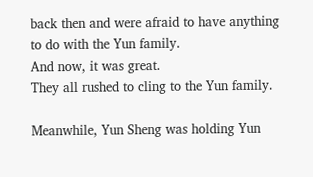back then and were afraid to have anything to do with the Yun family.
And now, it was great.
They all rushed to cling to the Yun family.

Meanwhile, Yun Sheng was holding Yun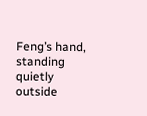Feng’s hand, standing quietly outside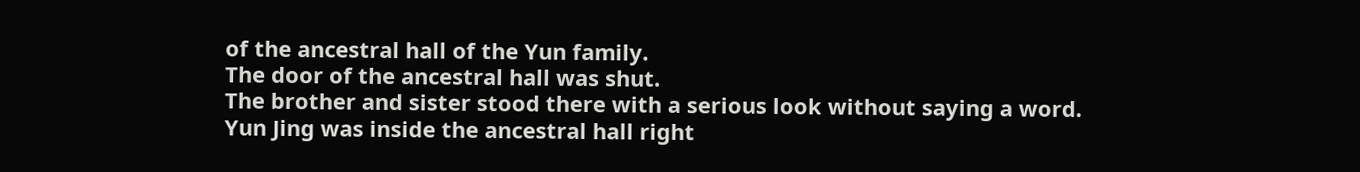of the ancestral hall of the Yun family.
The door of the ancestral hall was shut.
The brother and sister stood there with a serious look without saying a word.
Yun Jing was inside the ancestral hall right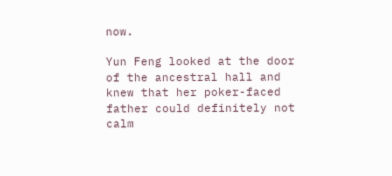now.

Yun Feng looked at the door of the ancestral hall and knew that her poker-faced father could definitely not calm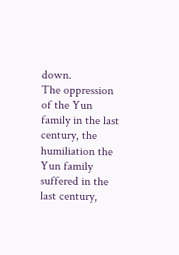down.
The oppression of the Yun family in the last century, the humiliation the Yun family suffered in the last century,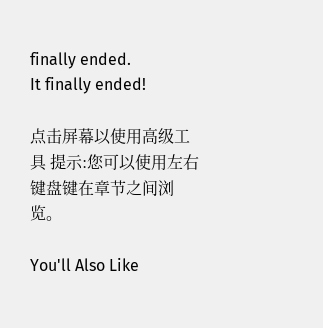finally ended.
It finally ended!

点击屏幕以使用高级工具 提示:您可以使用左右键盘键在章节之间浏览。

You'll Also Like